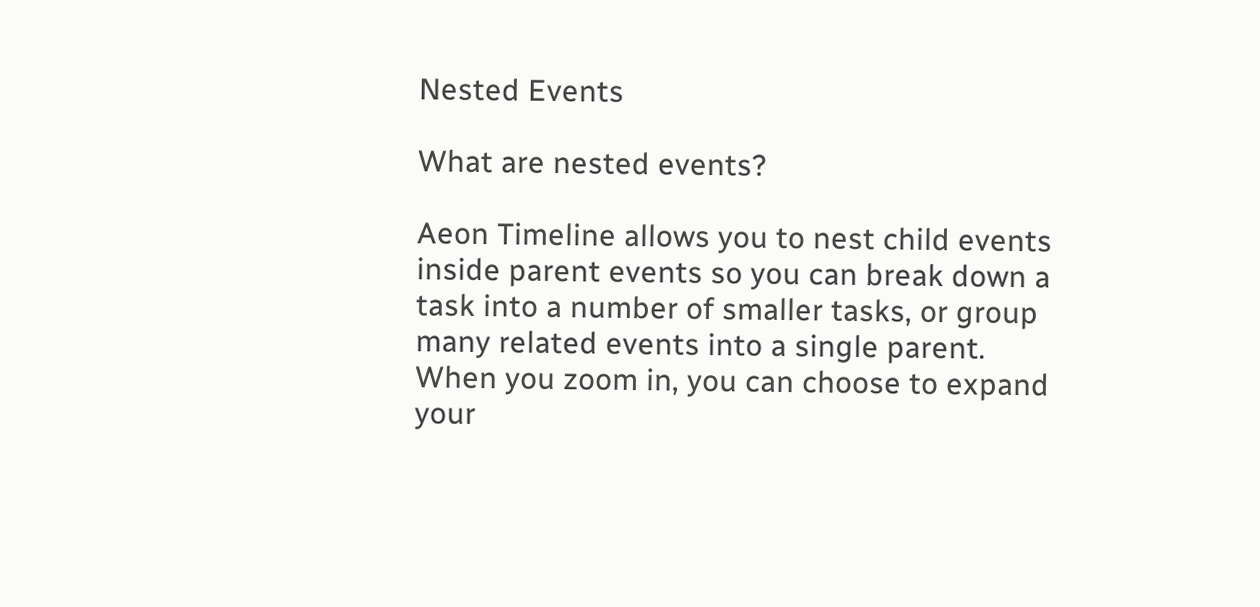Nested Events

What are nested events?

Aeon Timeline allows you to nest child events inside parent events so you can break down a task into a number of smaller tasks, or group many related events into a single parent.
When you zoom in, you can choose to expand your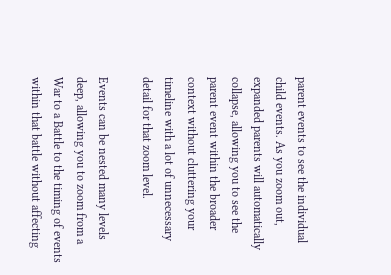parent events to see the individual child events. As you zoom out, expanded parents will automatically collapse, allowing you to see the parent event within the broader context without cluttering your timeline with a lot of unnecessary detail for that zoom level.

Events can be nested many levels deep, allowing you to zoom from a War to a Battle to the timing of events within that battle without affecting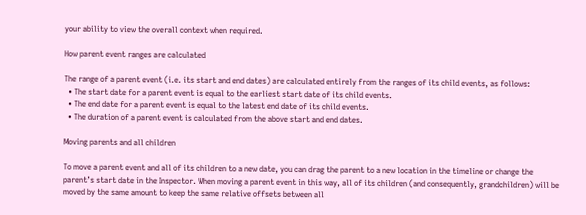your ability to view the overall context when required.

How parent event ranges are calculated

The range of a parent event (i.e. its start and end dates) are calculated entirely from the ranges of its child events, as follows:
  • The start date for a parent event is equal to the earliest start date of its child events.
  • The end date for a parent event is equal to the latest end date of its child events.
  • The duration of a parent event is calculated from the above start and end dates.

Moving parents and all children

To move a parent event and all of its children to a new date, you can drag the parent to a new location in the timeline or change the parent’s start date in the Inspector. When moving a parent event in this way, all of its children (and consequently, grandchildren) will be moved by the same amount to keep the same relative offsets between all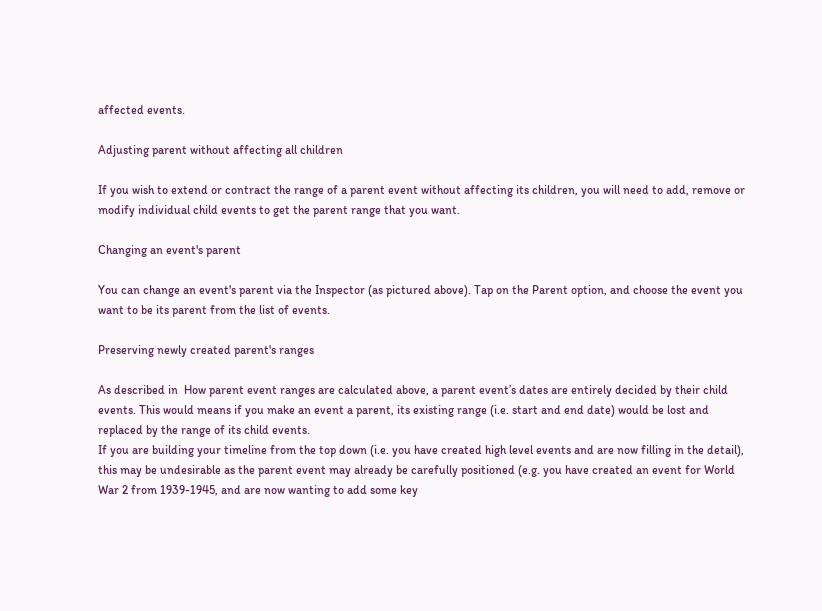affected events.

Adjusting parent without affecting all children

If you wish to extend or contract the range of a parent event without affecting its children, you will need to add, remove or modify individual child events to get the parent range that you want.

Changing an event's parent

You can change an event's parent via the Inspector (as pictured above). Tap on the Parent option, and choose the event you want to be its parent from the list of events.

Preserving newly created parent's ranges

As described in  How parent event ranges are calculated above, a parent event’s dates are entirely decided by their child events. This would means if you make an event a parent, its existing range (i.e. start and end date) would be lost and replaced by the range of its child events.
If you are building your timeline from the top down (i.e. you have created high level events and are now filling in the detail), this may be undesirable as the parent event may already be carefully positioned (e.g. you have created an event for World War 2 from 1939-1945, and are now wanting to add some key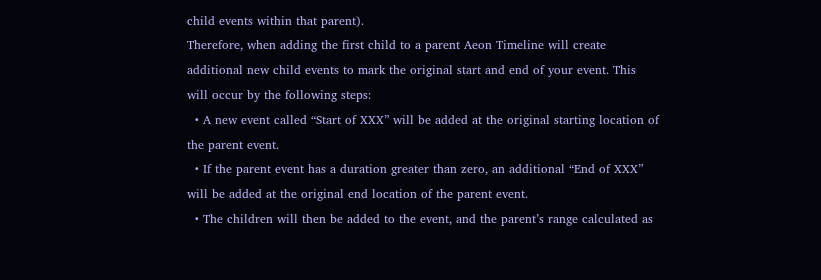child events within that parent).
Therefore, when adding the first child to a parent Aeon Timeline will create additional new child events to mark the original start and end of your event. This will occur by the following steps:
  • A new event called “Start of XXX” will be added at the original starting location of the parent event.
  • If the parent event has a duration greater than zero, an additional “End of XXX” will be added at the original end location of the parent event.
  • The children will then be added to the event, and the parent’s range calculated as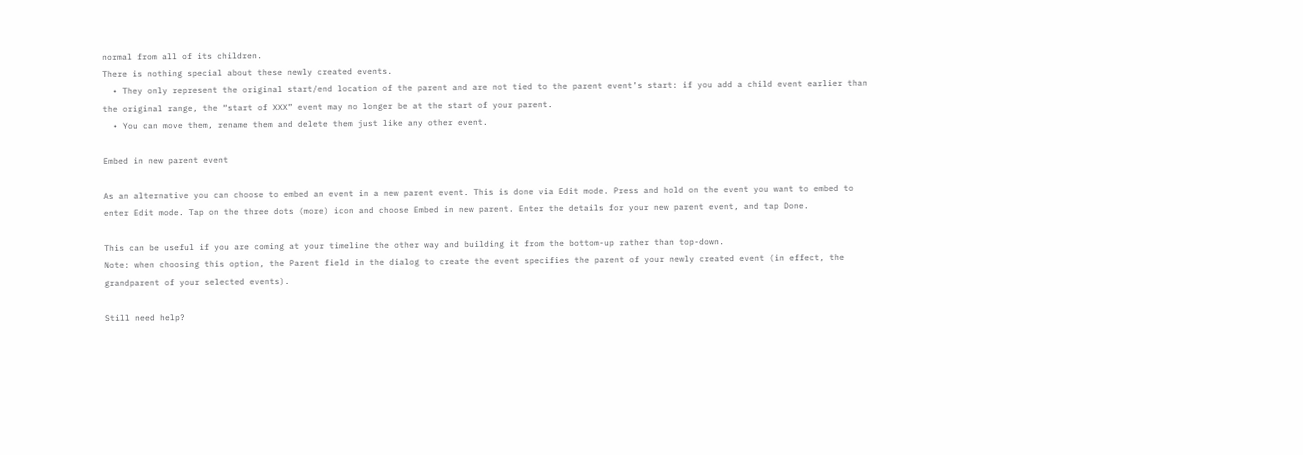normal from all of its children.
There is nothing special about these newly created events.
  • They only represent the original start/end location of the parent and are not tied to the parent event’s start: if you add a child event earlier than the original range, the “start of XXX” event may no longer be at the start of your parent.
  • You can move them, rename them and delete them just like any other event.

Embed in new parent event

As an alternative you can choose to embed an event in a new parent event. This is done via Edit mode. Press and hold on the event you want to embed to enter Edit mode. Tap on the three dots (more) icon and choose Embed in new parent. Enter the details for your new parent event, and tap Done.

This can be useful if you are coming at your timeline the other way and building it from the bottom-up rather than top-down.
Note: when choosing this option, the Parent field in the dialog to create the event specifies the parent of your newly created event (in effect, the grandparent of your selected events).

Still need help?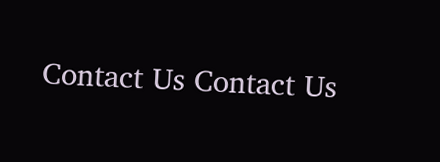Contact Us Contact Us